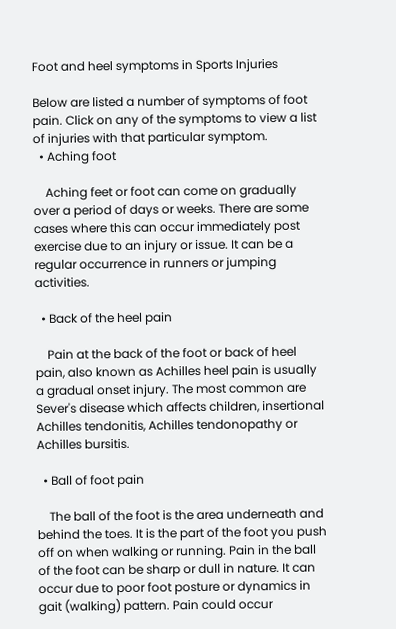Foot and heel symptoms in Sports Injuries

Below are listed a number of symptoms of foot pain. Click on any of the symptoms to view a list of injuries with that particular symptom.
  • Aching foot

    Aching feet or foot can come on gradually over a period of days or weeks. There are some cases where this can occur immediately post exercise due to an injury or issue. It can be a regular occurrence in runners or jumping activities.

  • Back of the heel pain

    Pain at the back of the foot or back of heel pain, also known as Achilles heel pain is usually a gradual onset injury. The most common are Sever's disease which affects children, insertional Achilles tendonitis, Achilles tendonopathy or Achilles bursitis.

  • Ball of foot pain

    The ball of the foot is the area underneath and behind the toes. It is the part of the foot you push off on when walking or running. Pain in the ball of the foot can be sharp or dull in nature. It can occur due to poor foot posture or dynamics in gait (walking) pattern. Pain could occur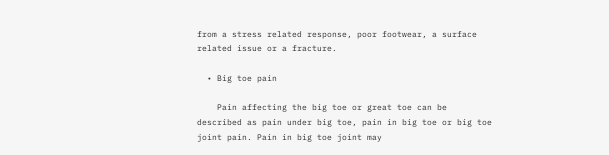from a stress related response, poor footwear, a surface related issue or a fracture.

  • Big toe pain

    Pain affecting the big toe or great toe can be described as pain under big toe, pain in big toe or big toe joint pain. Pain in big toe joint may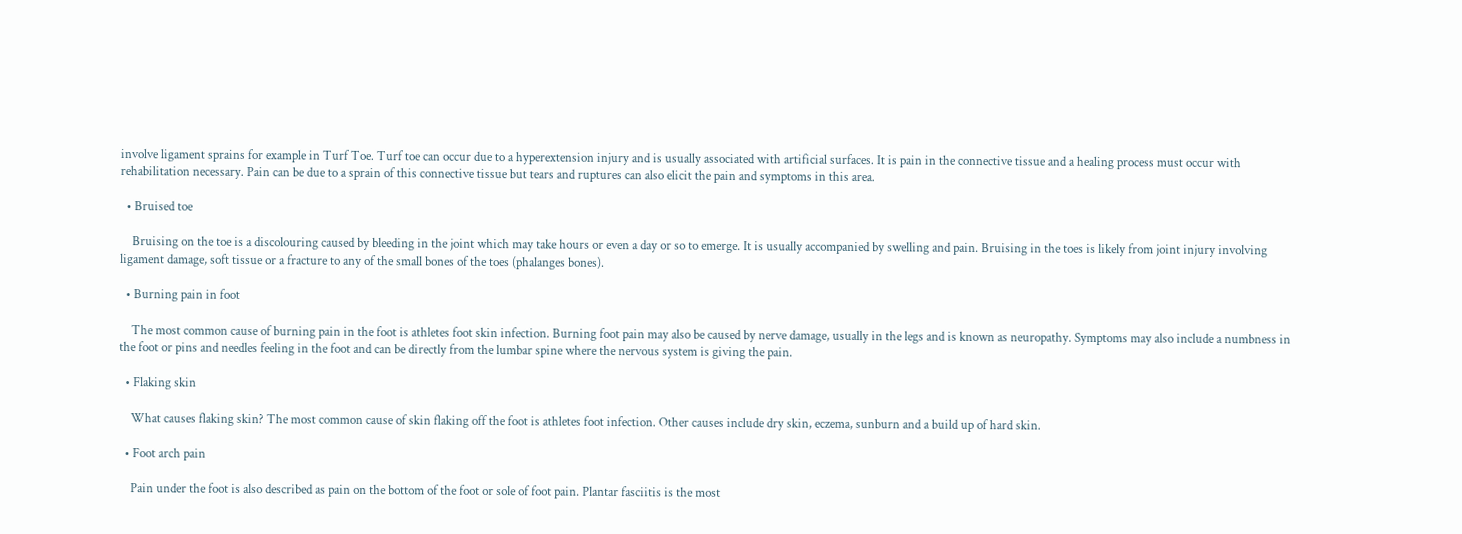involve ligament sprains for example in Turf Toe. Turf toe can occur due to a hyperextension injury and is usually associated with artificial surfaces. It is pain in the connective tissue and a healing process must occur with rehabilitation necessary. Pain can be due to a sprain of this connective tissue but tears and ruptures can also elicit the pain and symptoms in this area.

  • Bruised toe

    Bruising on the toe is a discolouring caused by bleeding in the joint which may take hours or even a day or so to emerge. It is usually accompanied by swelling and pain. Bruising in the toes is likely from joint injury involving ligament damage, soft tissue or a fracture to any of the small bones of the toes (phalanges bones).

  • Burning pain in foot

    The most common cause of burning pain in the foot is athletes foot skin infection. Burning foot pain may also be caused by nerve damage, usually in the legs and is known as neuropathy. Symptoms may also include a numbness in the foot or pins and needles feeling in the foot and can be directly from the lumbar spine where the nervous system is giving the pain.

  • Flaking skin

    What causes flaking skin? The most common cause of skin flaking off the foot is athletes foot infection. Other causes include dry skin, eczema, sunburn and a build up of hard skin.

  • Foot arch pain

    Pain under the foot is also described as pain on the bottom of the foot or sole of foot pain. Plantar fasciitis is the most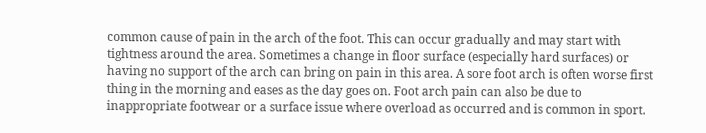common cause of pain in the arch of the foot. This can occur gradually and may start with tightness around the area. Sometimes a change in floor surface (especially hard surfaces) or having no support of the arch can bring on pain in this area. A sore foot arch is often worse first thing in the morning and eases as the day goes on. Foot arch pain can also be due to inappropriate footwear or a surface issue where overload as occurred and is common in sport.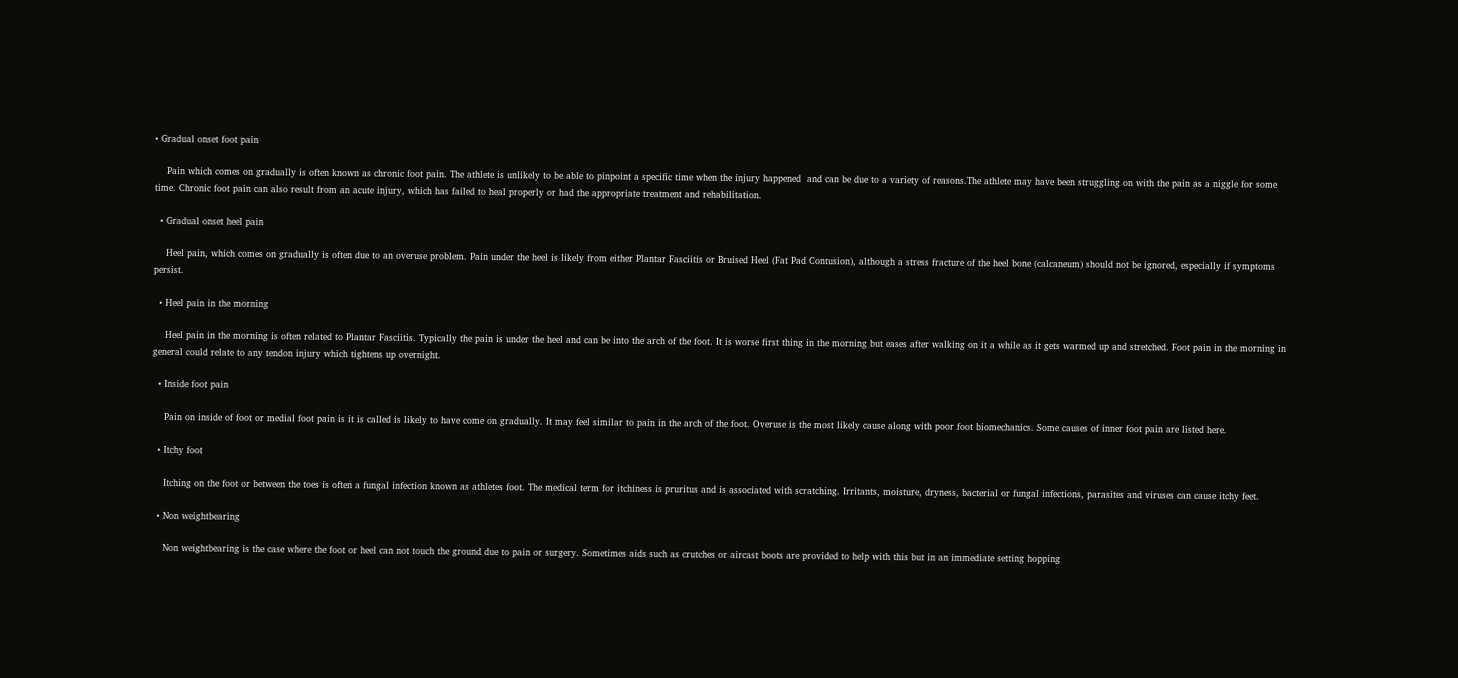• Gradual onset foot pain

    Pain which comes on gradually is often known as chronic foot pain. The athlete is unlikely to be able to pinpoint a specific time when the injury happened  and can be due to a variety of reasons.The athlete may have been struggling on with the pain as a niggle for some time. Chronic foot pain can also result from an acute injury, which has failed to heal properly or had the appropriate treatment and rehabilitation.

  • Gradual onset heel pain

    Heel pain, which comes on gradually is often due to an overuse problem. Pain under the heel is likely from either Plantar Fasciitis or Bruised Heel (Fat Pad Contusion), although a stress fracture of the heel bone (calcaneum) should not be ignored, especially if symptoms persist.

  • Heel pain in the morning

    Heel pain in the morning is often related to Plantar Fasciitis. Typically the pain is under the heel and can be into the arch of the foot. It is worse first thing in the morning but eases after walking on it a while as it gets warmed up and stretched. Foot pain in the morning in general could relate to any tendon injury which tightens up overnight.

  • Inside foot pain

    Pain on inside of foot or medial foot pain is it is called is likely to have come on gradually. It may feel similar to pain in the arch of the foot. Overuse is the most likely cause along with poor foot biomechanics. Some causes of inner foot pain are listed here.

  • Itchy foot

    Itching on the foot or between the toes is often a fungal infection known as athletes foot. The medical term for itchiness is pruritus and is associated with scratching. Irritants, moisture, dryness, bacterial or fungal infections, parasites and viruses can cause itchy feet.

  • Non weightbearing

    Non weightbearing is the case where the foot or heel can not touch the ground due to pain or surgery. Sometimes aids such as crutches or aircast boots are provided to help with this but in an immediate setting hopping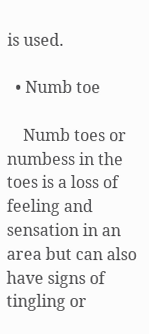is used.

  • Numb toe

    Numb toes or numbess in the toes is a loss of feeling and sensation in an area but can also have signs of tingling or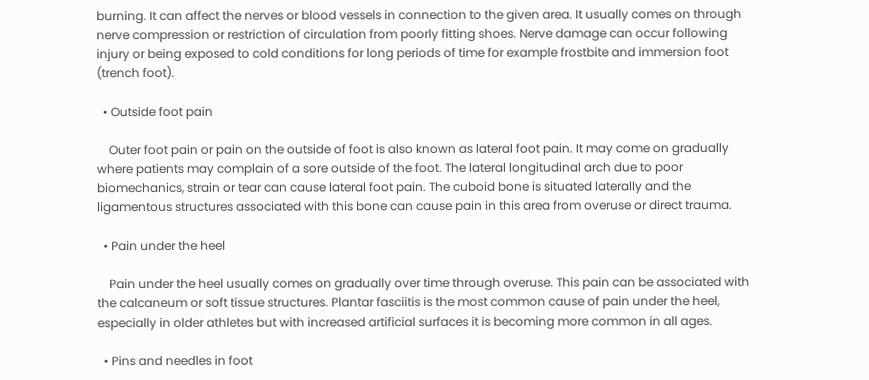burning. It can affect the nerves or blood vessels in connection to the given area. It usually comes on through nerve compression or restriction of circulation from poorly fitting shoes. Nerve damage can occur following injury or being exposed to cold conditions for long periods of time for example frostbite and immersion foot (trench foot).

  • Outside foot pain

    Outer foot pain or pain on the outside of foot is also known as lateral foot pain. It may come on gradually where patients may complain of a sore outside of the foot. The lateral longitudinal arch due to poor biomechanics, strain or tear can cause lateral foot pain. The cuboid bone is situated laterally and the ligamentous structures associated with this bone can cause pain in this area from overuse or direct trauma.

  • Pain under the heel

    Pain under the heel usually comes on gradually over time through overuse. This pain can be associated with the calcaneum or soft tissue structures. Plantar fasciitis is the most common cause of pain under the heel, especially in older athletes but with increased artificial surfaces it is becoming more common in all ages.

  • Pins and needles in foot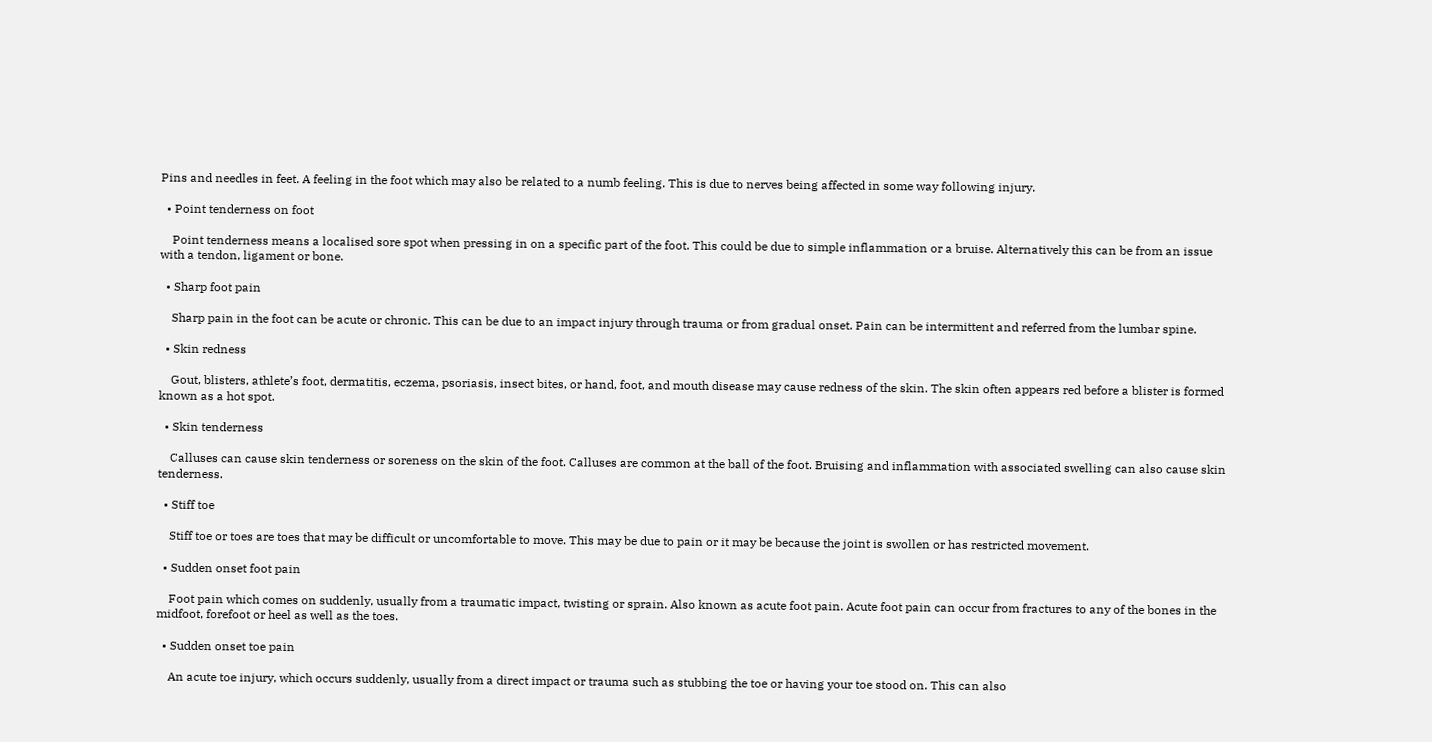Pins and needles in feet. A feeling in the foot which may also be related to a numb feeling. This is due to nerves being affected in some way following injury.

  • Point tenderness on foot

    Point tenderness means a localised sore spot when pressing in on a specific part of the foot. This could be due to simple inflammation or a bruise. Alternatively this can be from an issue with a tendon, ligament or bone.

  • Sharp foot pain

    Sharp pain in the foot can be acute or chronic. This can be due to an impact injury through trauma or from gradual onset. Pain can be intermittent and referred from the lumbar spine.

  • Skin redness

    Gout, blisters, athlete’s foot, dermatitis, eczema, psoriasis, insect bites, or hand, foot, and mouth disease may cause redness of the skin. The skin often appears red before a blister is formed known as a hot spot.

  • Skin tenderness

    Calluses can cause skin tenderness or soreness on the skin of the foot. Calluses are common at the ball of the foot. Bruising and inflammation with associated swelling can also cause skin tenderness.

  • Stiff toe

    Stiff toe or toes are toes that may be difficult or uncomfortable to move. This may be due to pain or it may be because the joint is swollen or has restricted movement.

  • Sudden onset foot pain

    Foot pain which comes on suddenly, usually from a traumatic impact, twisting or sprain. Also known as acute foot pain. Acute foot pain can occur from fractures to any of the bones in the midfoot, forefoot or heel as well as the toes.

  • Sudden onset toe pain

    An acute toe injury, which occurs suddenly, usually from a direct impact or trauma such as stubbing the toe or having your toe stood on. This can also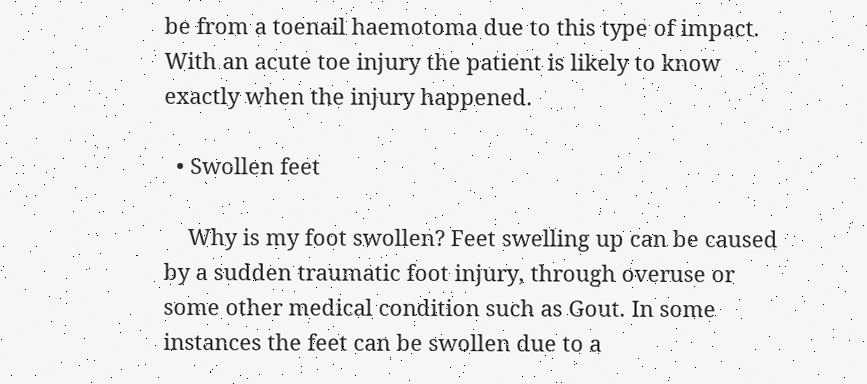be from a toenail haemotoma due to this type of impact. With an acute toe injury the patient is likely to know exactly when the injury happened.

  • Swollen feet

    Why is my foot swollen? Feet swelling up can be caused by a sudden traumatic foot injury, through overuse or some other medical condition such as Gout. In some instances the feet can be swollen due to a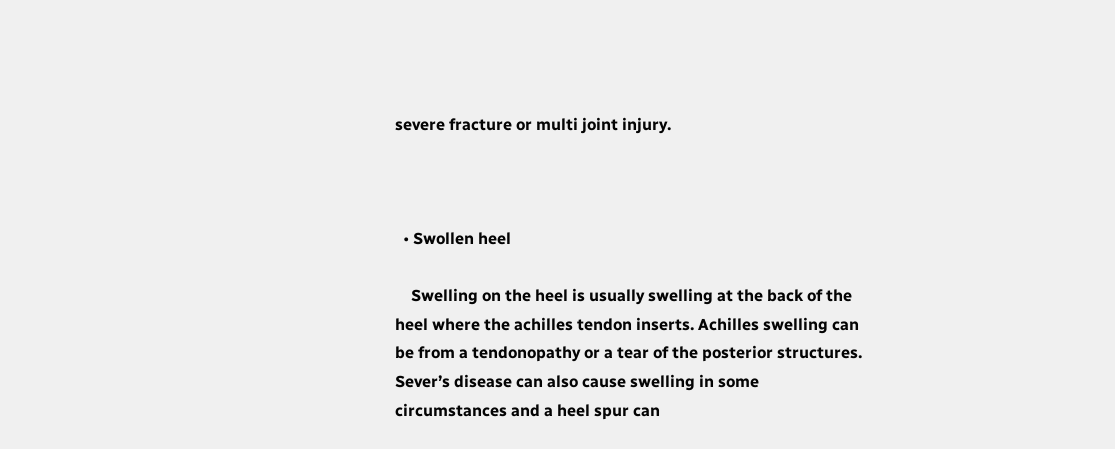severe fracture or multi joint injury.



  • Swollen heel

    Swelling on the heel is usually swelling at the back of the heel where the achilles tendon inserts. Achilles swelling can be from a tendonopathy or a tear of the posterior structures. Sever’s disease can also cause swelling in some circumstances and a heel spur can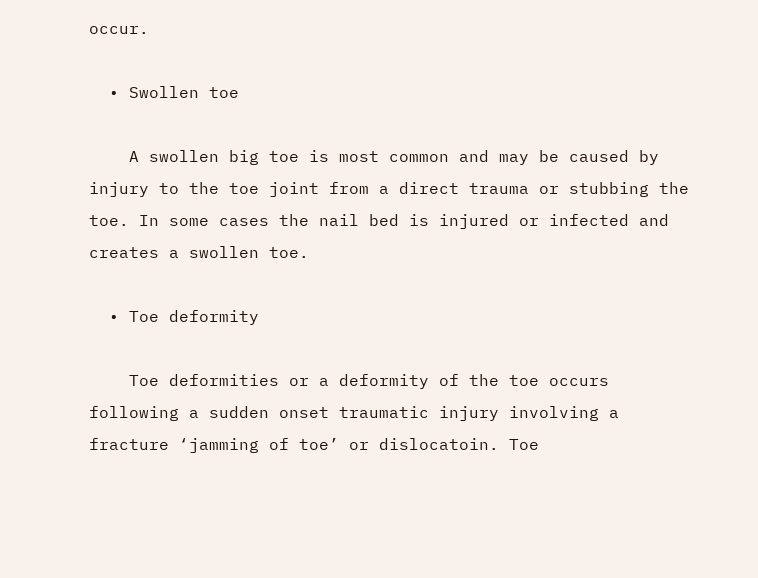occur.

  • Swollen toe

    A swollen big toe is most common and may be caused by injury to the toe joint from a direct trauma or stubbing the toe. In some cases the nail bed is injured or infected and creates a swollen toe.

  • Toe deformity

    Toe deformities or a deformity of the toe occurs following a sudden onset traumatic injury involving a fracture ‘jamming of toe’ or dislocatoin. Toe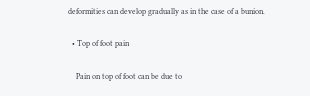deformities can develop gradually as in the case of a bunion.

  • Top of foot pain

    Pain on top of foot can be due to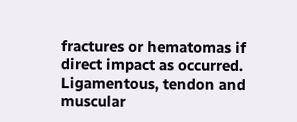fractures or hematomas if direct impact as occurred. Ligamentous, tendon and muscular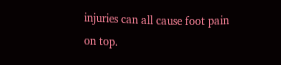injuries can all cause foot pain on top.